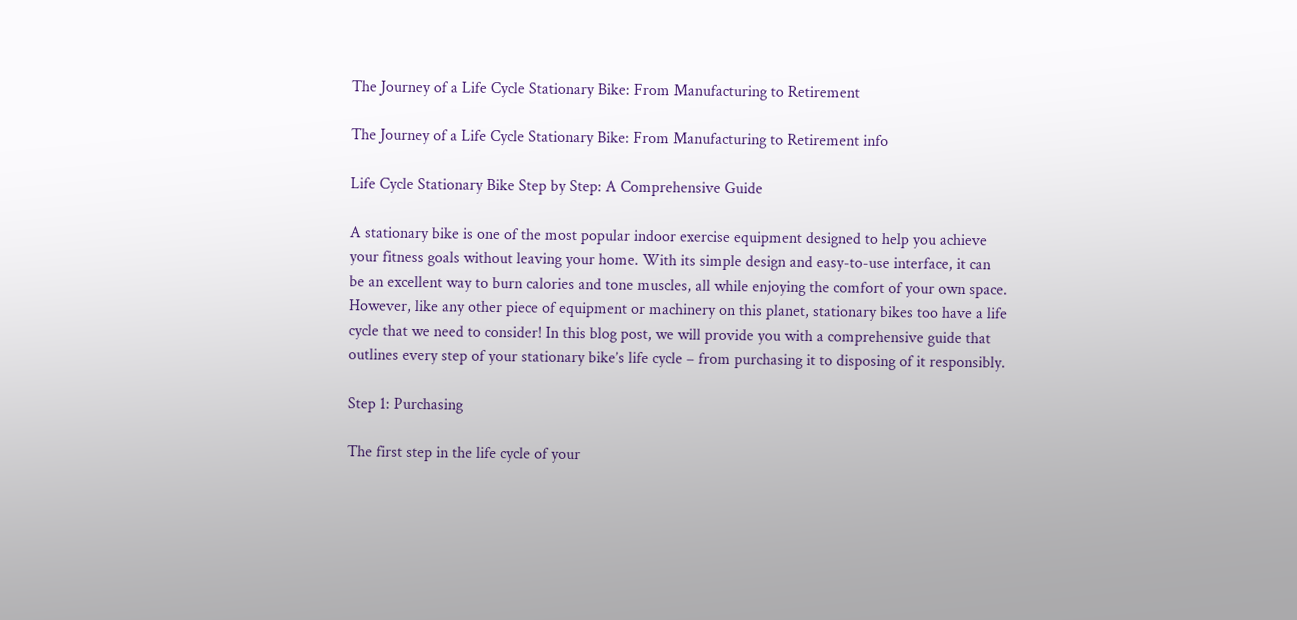The Journey of a Life Cycle Stationary Bike: From Manufacturing to Retirement

The Journey of a Life Cycle Stationary Bike: From Manufacturing to Retirement info

Life Cycle Stationary Bike Step by Step: A Comprehensive Guide

A stationary bike is one of the most popular indoor exercise equipment designed to help you achieve your fitness goals without leaving your home. With its simple design and easy-to-use interface, it can be an excellent way to burn calories and tone muscles, all while enjoying the comfort of your own space. However, like any other piece of equipment or machinery on this planet, stationary bikes too have a life cycle that we need to consider! In this blog post, we will provide you with a comprehensive guide that outlines every step of your stationary bike’s life cycle – from purchasing it to disposing of it responsibly.

Step 1: Purchasing

The first step in the life cycle of your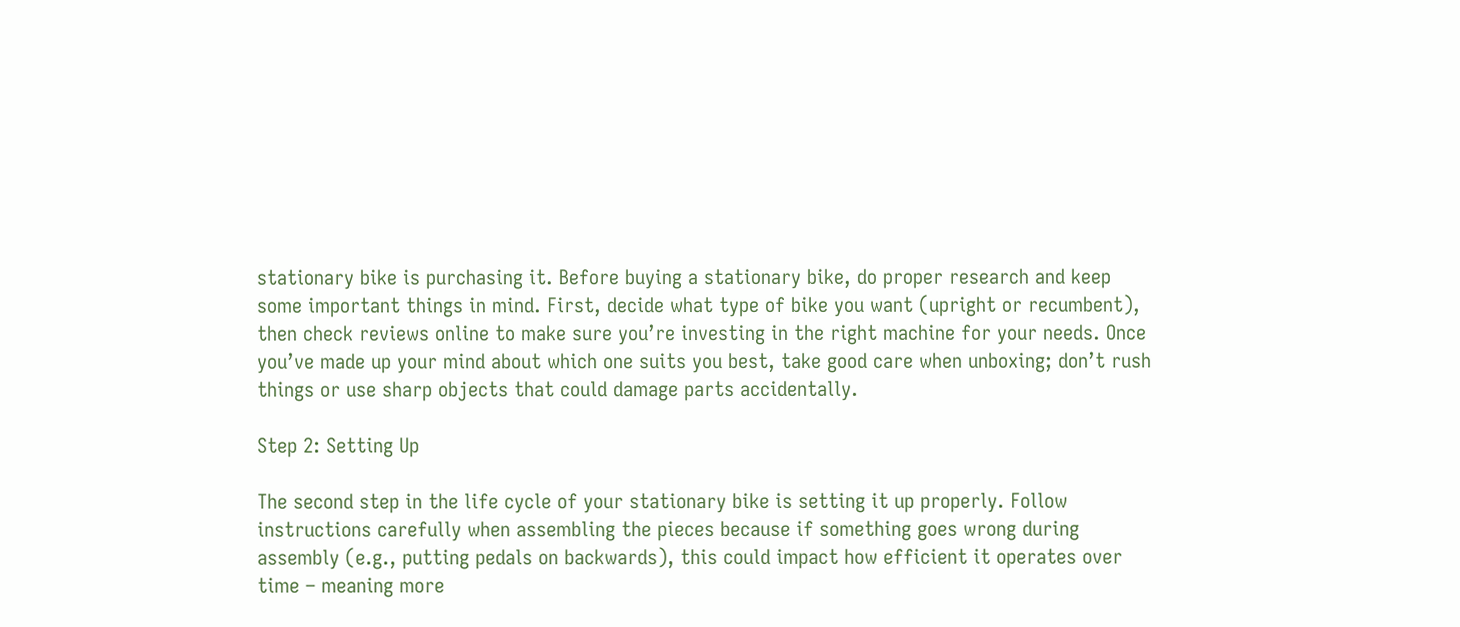stationary bike is purchasing it. Before buying a stationary bike, do proper research and keep some important things in mind. First, decide what type of bike you want (upright or recumbent), then check reviews online to make sure you’re investing in the right machine for your needs. Once you’ve made up your mind about which one suits you best, take good care when unboxing; don’t rush things or use sharp objects that could damage parts accidentally.

Step 2: Setting Up

The second step in the life cycle of your stationary bike is setting it up properly. Follow instructions carefully when assembling the pieces because if something goes wrong during assembly (e.g., putting pedals on backwards), this could impact how efficient it operates over time – meaning more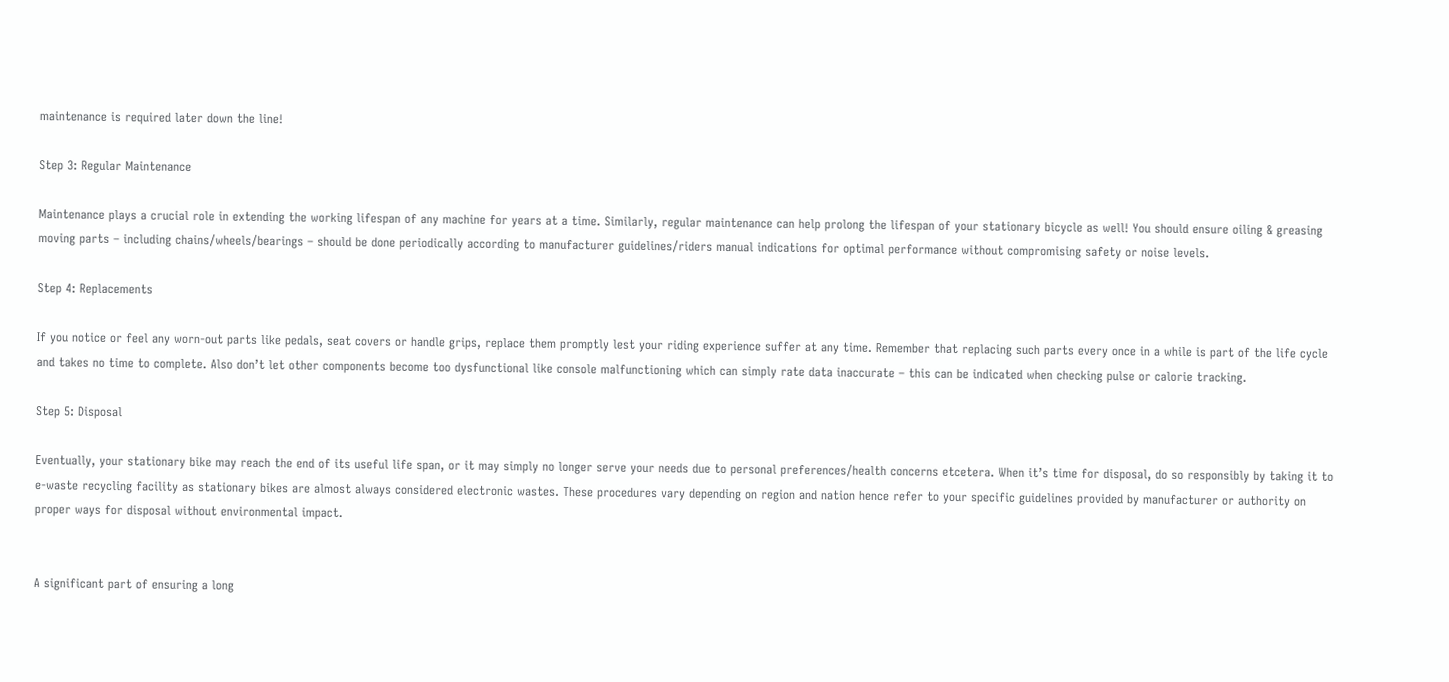maintenance is required later down the line!

Step 3: Regular Maintenance

Maintenance plays a crucial role in extending the working lifespan of any machine for years at a time. Similarly, regular maintenance can help prolong the lifespan of your stationary bicycle as well! You should ensure oiling & greasing moving parts – including chains/wheels/bearings – should be done periodically according to manufacturer guidelines/riders manual indications for optimal performance without compromising safety or noise levels.

Step 4: Replacements

If you notice or feel any worn-out parts like pedals, seat covers or handle grips, replace them promptly lest your riding experience suffer at any time. Remember that replacing such parts every once in a while is part of the life cycle and takes no time to complete. Also don’t let other components become too dysfunctional like console malfunctioning which can simply rate data inaccurate – this can be indicated when checking pulse or calorie tracking.

Step 5: Disposal

Eventually, your stationary bike may reach the end of its useful life span, or it may simply no longer serve your needs due to personal preferences/health concerns etcetera. When it’s time for disposal, do so responsibly by taking it to e-waste recycling facility as stationary bikes are almost always considered electronic wastes. These procedures vary depending on region and nation hence refer to your specific guidelines provided by manufacturer or authority on proper ways for disposal without environmental impact.


A significant part of ensuring a long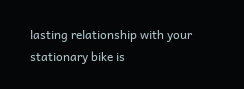lasting relationship with your stationary bike is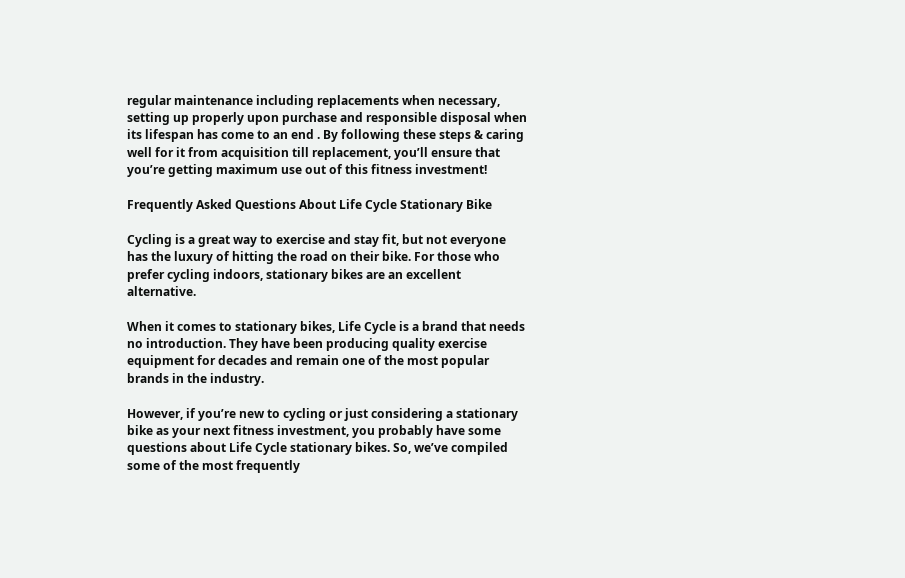regular maintenance including replacements when necessary, setting up properly upon purchase and responsible disposal when its lifespan has come to an end . By following these steps & caring well for it from acquisition till replacement, you’ll ensure that you’re getting maximum use out of this fitness investment!

Frequently Asked Questions About Life Cycle Stationary Bike

Cycling is a great way to exercise and stay fit, but not everyone has the luxury of hitting the road on their bike. For those who prefer cycling indoors, stationary bikes are an excellent alternative.

When it comes to stationary bikes, Life Cycle is a brand that needs no introduction. They have been producing quality exercise equipment for decades and remain one of the most popular brands in the industry.

However, if you’re new to cycling or just considering a stationary bike as your next fitness investment, you probably have some questions about Life Cycle stationary bikes. So, we’ve compiled some of the most frequently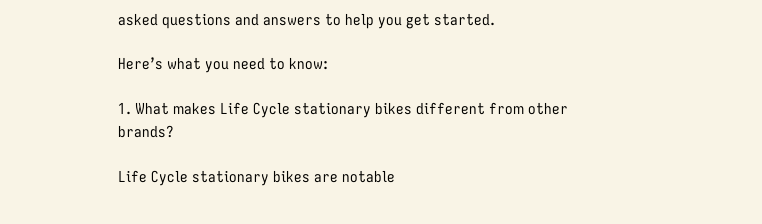asked questions and answers to help you get started.

Here’s what you need to know:

1. What makes Life Cycle stationary bikes different from other brands?

Life Cycle stationary bikes are notable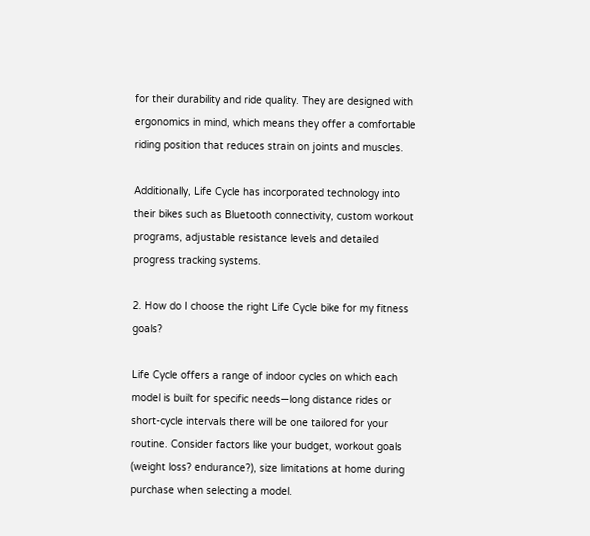for their durability and ride quality. They are designed with ergonomics in mind, which means they offer a comfortable riding position that reduces strain on joints and muscles.

Additionally, Life Cycle has incorporated technology into their bikes such as Bluetooth connectivity, custom workout programs, adjustable resistance levels and detailed progress tracking systems.

2. How do I choose the right Life Cycle bike for my fitness goals?

Life Cycle offers a range of indoor cycles on which each model is built for specific needs—long distance rides or short-cycle intervals there will be one tailored for your routine. Consider factors like your budget, workout goals (weight loss? endurance?), size limitations at home during purchase when selecting a model.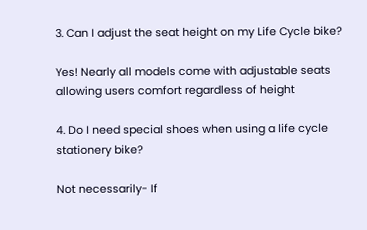3. Can I adjust the seat height on my Life Cycle bike?

Yes! Nearly all models come with adjustable seats allowing users comfort regardless of height

4. Do I need special shoes when using a life cycle stationery bike?

Not necessarily- If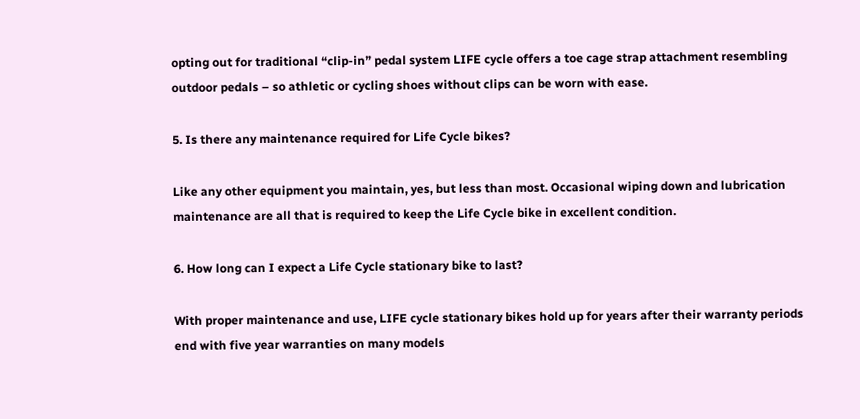opting out for traditional “clip-in” pedal system LIFE cycle offers a toe cage strap attachment resembling outdoor pedals – so athletic or cycling shoes without clips can be worn with ease.

5. Is there any maintenance required for Life Cycle bikes?

Like any other equipment you maintain, yes, but less than most. Occasional wiping down and lubrication maintenance are all that is required to keep the Life Cycle bike in excellent condition.

6. How long can I expect a Life Cycle stationary bike to last?

With proper maintenance and use, LIFE cycle stationary bikes hold up for years after their warranty periods end with five year warranties on many models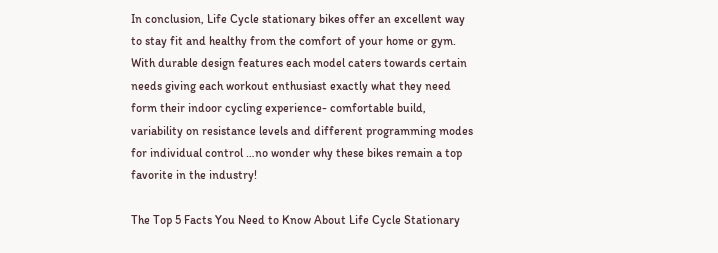In conclusion, Life Cycle stationary bikes offer an excellent way to stay fit and healthy from the comfort of your home or gym. With durable design features each model caters towards certain needs giving each workout enthusiast exactly what they need form their indoor cycling experience- comfortable build, variability on resistance levels and different programming modes for individual control …no wonder why these bikes remain a top favorite in the industry!

The Top 5 Facts You Need to Know About Life Cycle Stationary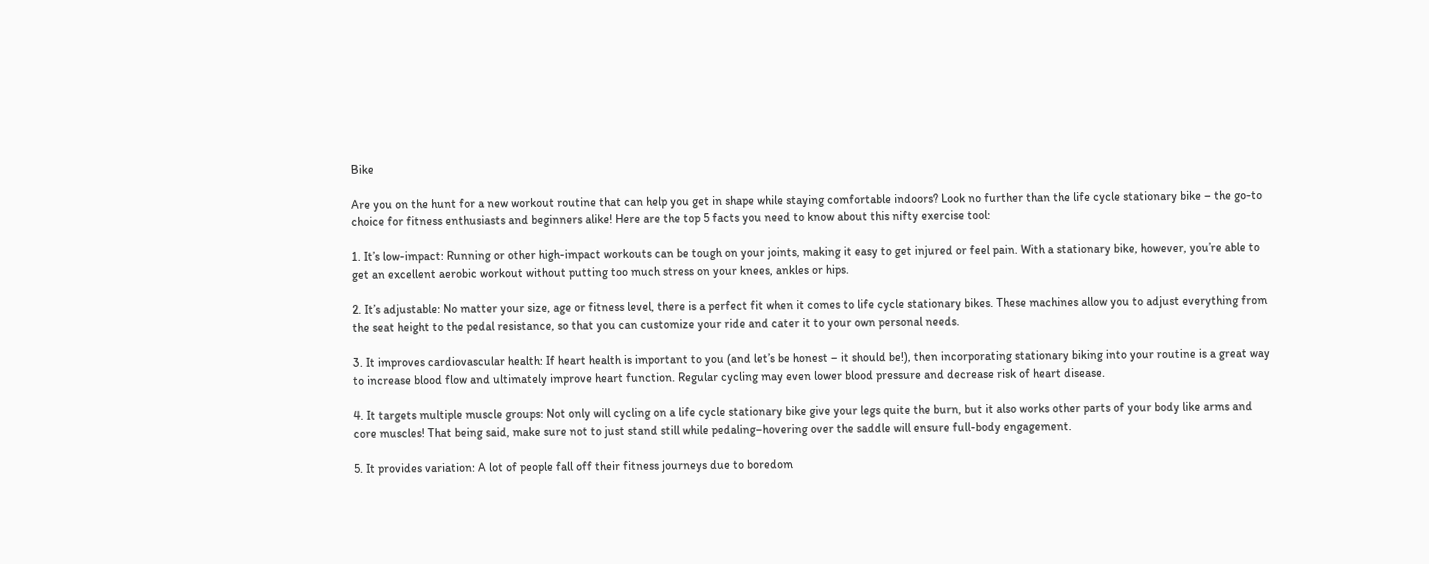Bike

Are you on the hunt for a new workout routine that can help you get in shape while staying comfortable indoors? Look no further than the life cycle stationary bike – the go-to choice for fitness enthusiasts and beginners alike! Here are the top 5 facts you need to know about this nifty exercise tool:

1. It’s low-impact: Running or other high-impact workouts can be tough on your joints, making it easy to get injured or feel pain. With a stationary bike, however, you’re able to get an excellent aerobic workout without putting too much stress on your knees, ankles or hips.

2. It’s adjustable: No matter your size, age or fitness level, there is a perfect fit when it comes to life cycle stationary bikes. These machines allow you to adjust everything from the seat height to the pedal resistance, so that you can customize your ride and cater it to your own personal needs.

3. It improves cardiovascular health: If heart health is important to you (and let’s be honest – it should be!), then incorporating stationary biking into your routine is a great way to increase blood flow and ultimately improve heart function. Regular cycling may even lower blood pressure and decrease risk of heart disease.

4. It targets multiple muscle groups: Not only will cycling on a life cycle stationary bike give your legs quite the burn, but it also works other parts of your body like arms and core muscles! That being said, make sure not to just stand still while pedaling–hovering over the saddle will ensure full-body engagement.

5. It provides variation: A lot of people fall off their fitness journeys due to boredom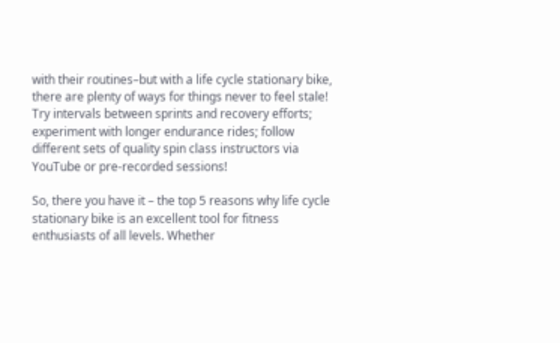with their routines–but with a life cycle stationary bike, there are plenty of ways for things never to feel stale! Try intervals between sprints and recovery efforts; experiment with longer endurance rides; follow different sets of quality spin class instructors via YouTube or pre-recorded sessions!

So, there you have it – the top 5 reasons why life cycle stationary bike is an excellent tool for fitness enthusiasts of all levels. Whether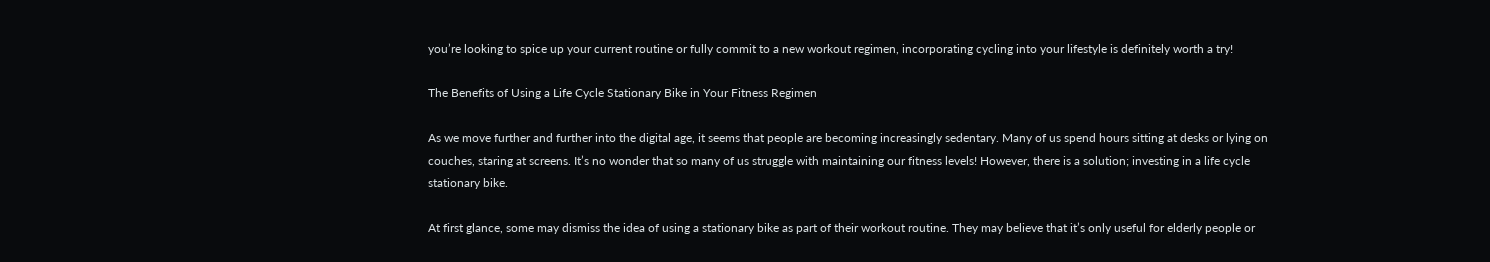you’re looking to spice up your current routine or fully commit to a new workout regimen, incorporating cycling into your lifestyle is definitely worth a try!

The Benefits of Using a Life Cycle Stationary Bike in Your Fitness Regimen

As we move further and further into the digital age, it seems that people are becoming increasingly sedentary. Many of us spend hours sitting at desks or lying on couches, staring at screens. It’s no wonder that so many of us struggle with maintaining our fitness levels! However, there is a solution; investing in a life cycle stationary bike.

At first glance, some may dismiss the idea of using a stationary bike as part of their workout routine. They may believe that it’s only useful for elderly people or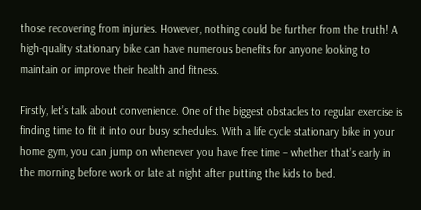those recovering from injuries. However, nothing could be further from the truth! A high-quality stationary bike can have numerous benefits for anyone looking to maintain or improve their health and fitness.

Firstly, let’s talk about convenience. One of the biggest obstacles to regular exercise is finding time to fit it into our busy schedules. With a life cycle stationary bike in your home gym, you can jump on whenever you have free time – whether that’s early in the morning before work or late at night after putting the kids to bed.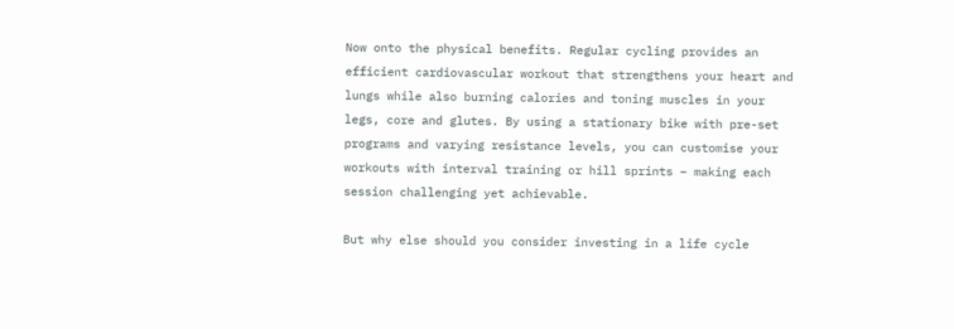Now onto the physical benefits. Regular cycling provides an efficient cardiovascular workout that strengthens your heart and lungs while also burning calories and toning muscles in your legs, core and glutes. By using a stationary bike with pre-set programs and varying resistance levels, you can customise your workouts with interval training or hill sprints – making each session challenging yet achievable.

But why else should you consider investing in a life cycle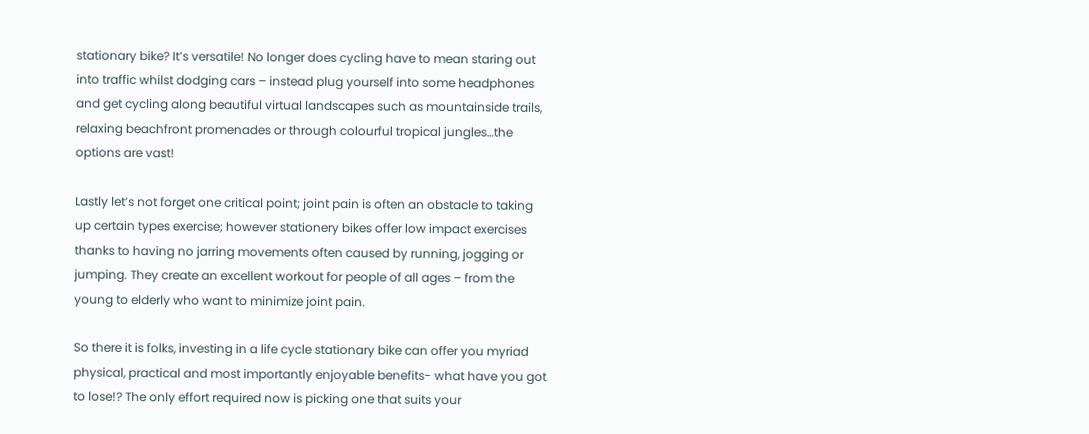stationary bike? It’s versatile! No longer does cycling have to mean staring out into traffic whilst dodging cars – instead plug yourself into some headphones and get cycling along beautiful virtual landscapes such as mountainside trails, relaxing beachfront promenades or through colourful tropical jungles…the options are vast!

Lastly let’s not forget one critical point; joint pain is often an obstacle to taking up certain types exercise; however stationery bikes offer low impact exercises thanks to having no jarring movements often caused by running, jogging or jumping. They create an excellent workout for people of all ages – from the young to elderly who want to minimize joint pain.

So there it is folks, investing in a life cycle stationary bike can offer you myriad physical, practical and most importantly enjoyable benefits- what have you got to lose!? The only effort required now is picking one that suits your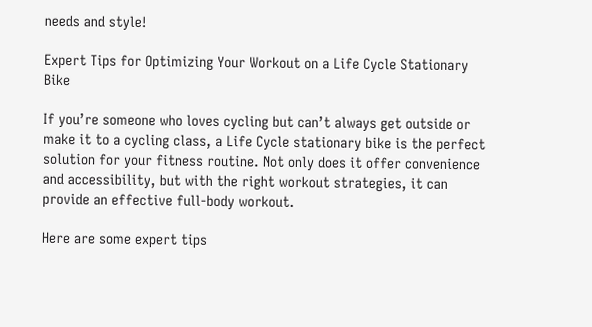needs and style!

Expert Tips for Optimizing Your Workout on a Life Cycle Stationary Bike

If you’re someone who loves cycling but can’t always get outside or make it to a cycling class, a Life Cycle stationary bike is the perfect solution for your fitness routine. Not only does it offer convenience and accessibility, but with the right workout strategies, it can provide an effective full-body workout.

Here are some expert tips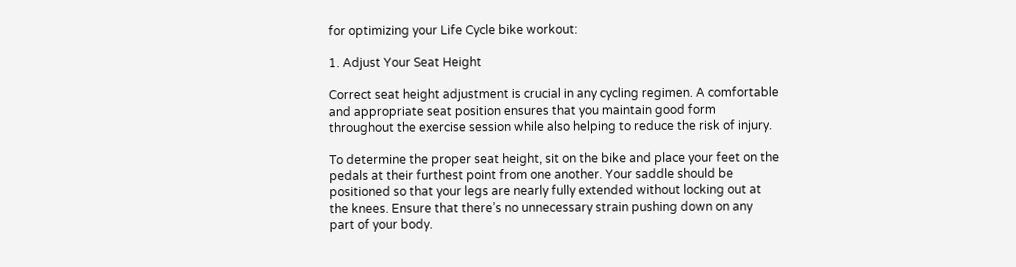for optimizing your Life Cycle bike workout:

1. Adjust Your Seat Height

Correct seat height adjustment is crucial in any cycling regimen. A comfortable and appropriate seat position ensures that you maintain good form throughout the exercise session while also helping to reduce the risk of injury.

To determine the proper seat height, sit on the bike and place your feet on the pedals at their furthest point from one another. Your saddle should be positioned so that your legs are nearly fully extended without locking out at the knees. Ensure that there’s no unnecessary strain pushing down on any part of your body.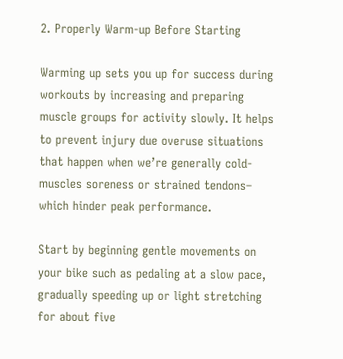2. Properly Warm-up Before Starting

Warming up sets you up for success during workouts by increasing and preparing muscle groups for activity slowly. It helps to prevent injury due overuse situations that happen when we’re generally cold-muscles soreness or strained tendons– which hinder peak performance.

Start by beginning gentle movements on your bike such as pedaling at a slow pace, gradually speeding up or light stretching for about five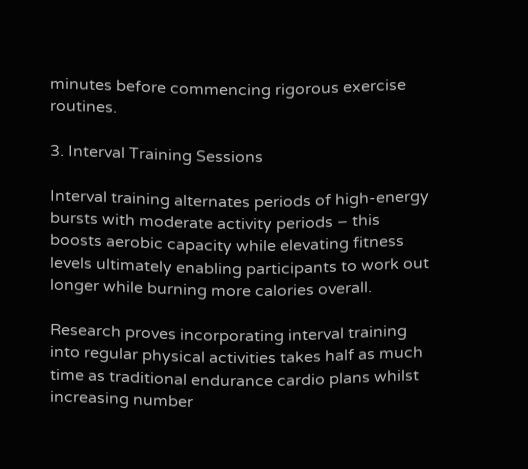minutes before commencing rigorous exercise routines.

3. Interval Training Sessions

Interval training alternates periods of high-energy bursts with moderate activity periods – this boosts aerobic capacity while elevating fitness levels ultimately enabling participants to work out longer while burning more calories overall.

Research proves incorporating interval training into regular physical activities takes half as much time as traditional endurance cardio plans whilst increasing number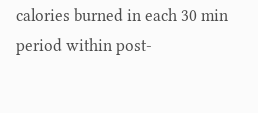calories burned in each 30 min period within post-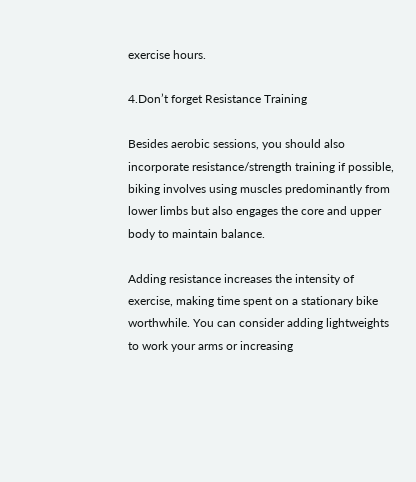exercise hours.

4.Don’t forget Resistance Training

Besides aerobic sessions, you should also incorporate resistance/strength training if possible, biking involves using muscles predominantly from lower limbs but also engages the core and upper body to maintain balance.

Adding resistance increases the intensity of exercise, making time spent on a stationary bike worthwhile. You can consider adding lightweights to work your arms or increasing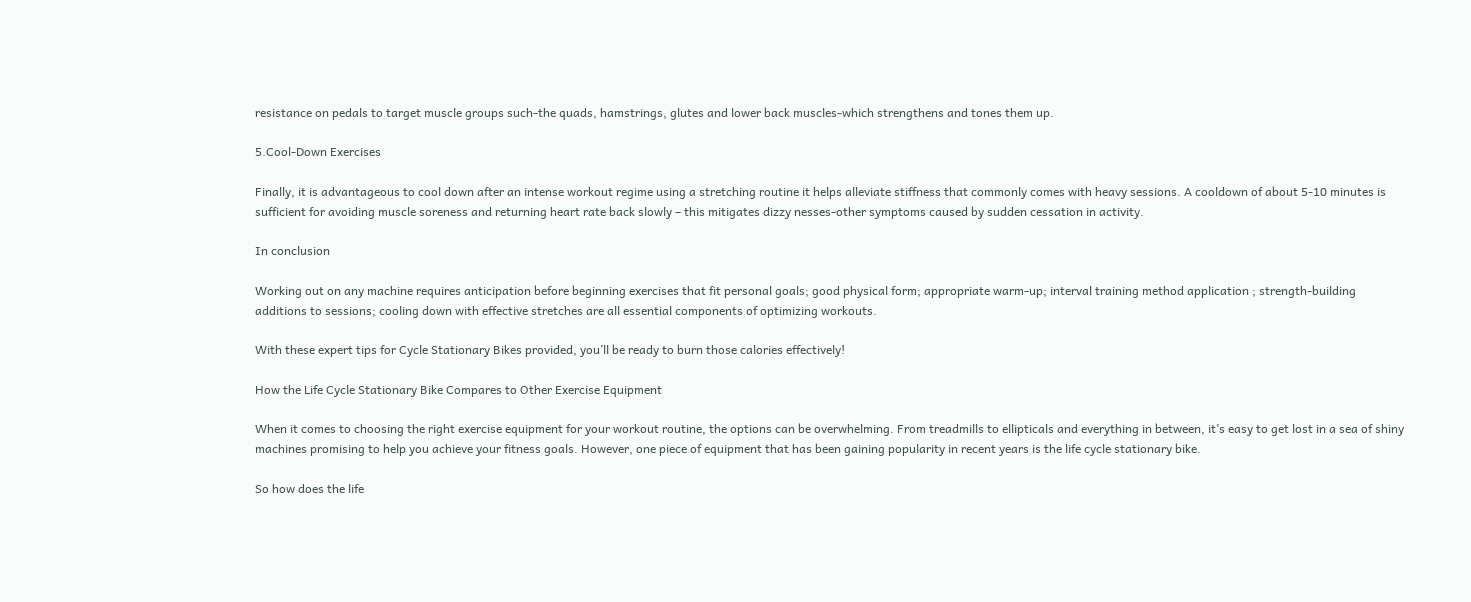resistance on pedals to target muscle groups such-the quads, hamstrings, glutes and lower back muscles-which strengthens and tones them up.

5.Cool-Down Exercises

Finally, it is advantageous to cool down after an intense workout regime using a stretching routine it helps alleviate stiffness that commonly comes with heavy sessions. A cooldown of about 5-10 minutes is sufficient for avoiding muscle soreness and returning heart rate back slowly – this mitigates dizzy nesses-other symptoms caused by sudden cessation in activity.

In conclusion

Working out on any machine requires anticipation before beginning exercises that fit personal goals; good physical form; appropriate warm-up; interval training method application ; strength-building additions to sessions; cooling down with effective stretches are all essential components of optimizing workouts.

With these expert tips for Cycle Stationary Bikes provided, you’ll be ready to burn those calories effectively!

How the Life Cycle Stationary Bike Compares to Other Exercise Equipment

When it comes to choosing the right exercise equipment for your workout routine, the options can be overwhelming. From treadmills to ellipticals and everything in between, it’s easy to get lost in a sea of shiny machines promising to help you achieve your fitness goals. However, one piece of equipment that has been gaining popularity in recent years is the life cycle stationary bike.

So how does the life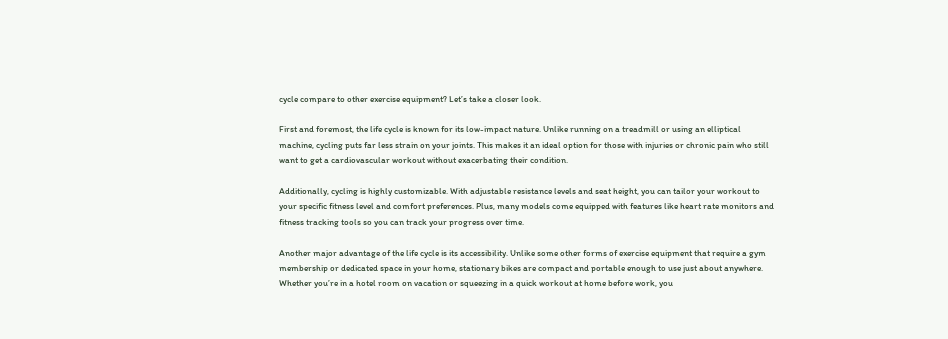cycle compare to other exercise equipment? Let’s take a closer look.

First and foremost, the life cycle is known for its low-impact nature. Unlike running on a treadmill or using an elliptical machine, cycling puts far less strain on your joints. This makes it an ideal option for those with injuries or chronic pain who still want to get a cardiovascular workout without exacerbating their condition.

Additionally, cycling is highly customizable. With adjustable resistance levels and seat height, you can tailor your workout to your specific fitness level and comfort preferences. Plus, many models come equipped with features like heart rate monitors and fitness tracking tools so you can track your progress over time.

Another major advantage of the life cycle is its accessibility. Unlike some other forms of exercise equipment that require a gym membership or dedicated space in your home, stationary bikes are compact and portable enough to use just about anywhere. Whether you’re in a hotel room on vacation or squeezing in a quick workout at home before work, you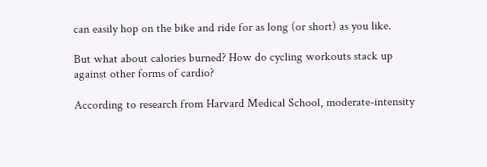can easily hop on the bike and ride for as long (or short) as you like.

But what about calories burned? How do cycling workouts stack up against other forms of cardio?

According to research from Harvard Medical School, moderate-intensity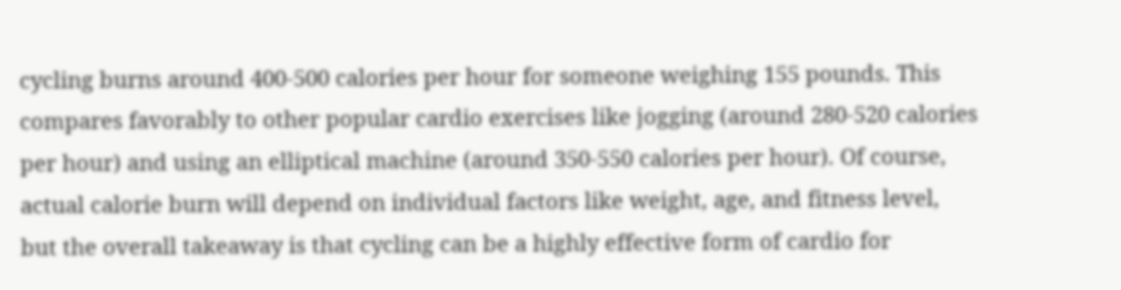cycling burns around 400-500 calories per hour for someone weighing 155 pounds. This compares favorably to other popular cardio exercises like jogging (around 280-520 calories per hour) and using an elliptical machine (around 350-550 calories per hour). Of course, actual calorie burn will depend on individual factors like weight, age, and fitness level, but the overall takeaway is that cycling can be a highly effective form of cardio for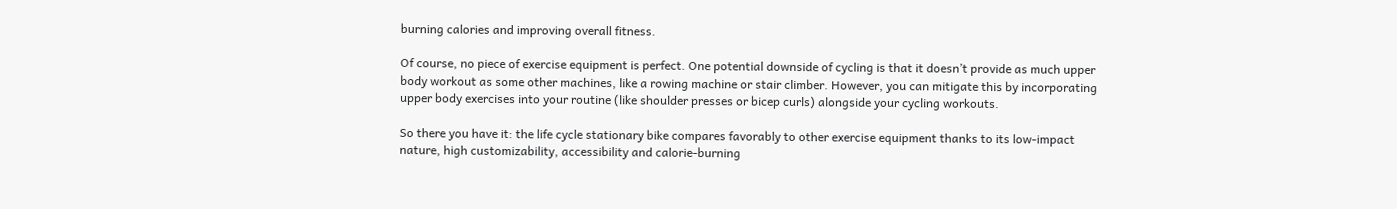burning calories and improving overall fitness.

Of course, no piece of exercise equipment is perfect. One potential downside of cycling is that it doesn’t provide as much upper body workout as some other machines, like a rowing machine or stair climber. However, you can mitigate this by incorporating upper body exercises into your routine (like shoulder presses or bicep curls) alongside your cycling workouts.

So there you have it: the life cycle stationary bike compares favorably to other exercise equipment thanks to its low-impact nature, high customizability, accessibility and calorie-burning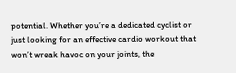potential. Whether you’re a dedicated cyclist or just looking for an effective cardio workout that won’t wreak havoc on your joints, the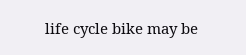life cycle bike may be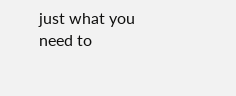just what you need to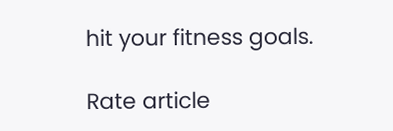hit your fitness goals.

Rate article